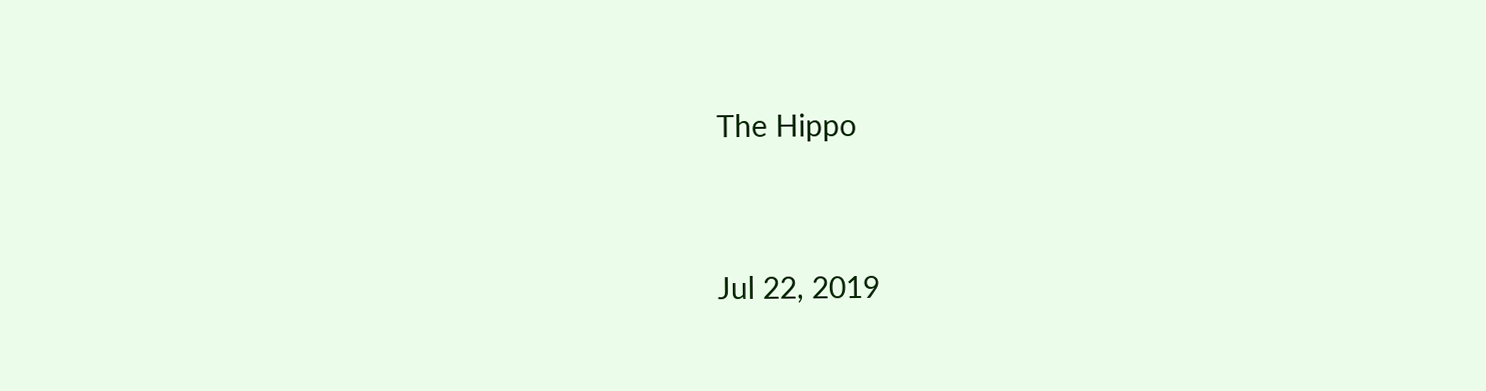The Hippo


Jul 22, 2019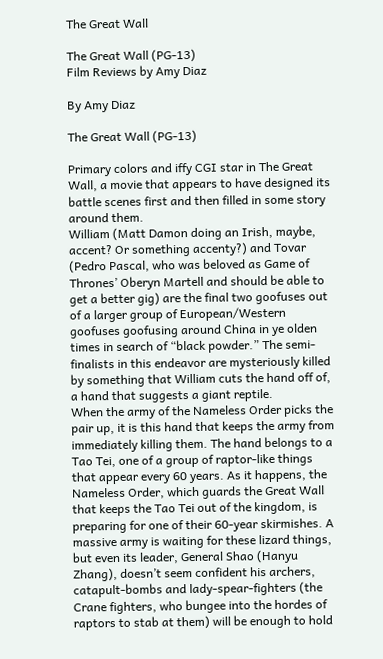The Great Wall

The Great Wall (PG-13)
Film Reviews by Amy Diaz

By Amy Diaz

The Great Wall (PG-13)

Primary colors and iffy CGI star in The Great Wall, a movie that appears to have designed its battle scenes first and then filled in some story around them.
William (Matt Damon doing an Irish, maybe, accent? Or something accenty?) and Tovar (Pedro Pascal, who was beloved as Game of Thrones’ Oberyn Martell and should be able to get a better gig) are the final two goofuses out of a larger group of European/Western goofuses goofusing around China in ye olden times in search of “black powder.” The semi-finalists in this endeavor are mysteriously killed by something that William cuts the hand off of, a hand that suggests a giant reptile.
When the army of the Nameless Order picks the pair up, it is this hand that keeps the army from immediately killing them. The hand belongs to a Tao Tei, one of a group of raptor-like things that appear every 60 years. As it happens, the Nameless Order, which guards the Great Wall that keeps the Tao Tei out of the kingdom, is preparing for one of their 60-year skirmishes. A massive army is waiting for these lizard things, but even its leader, General Shao (Hanyu Zhang), doesn’t seem confident his archers, catapult-bombs and lady-spear-fighters (the Crane fighters, who bungee into the hordes of raptors to stab at them) will be enough to hold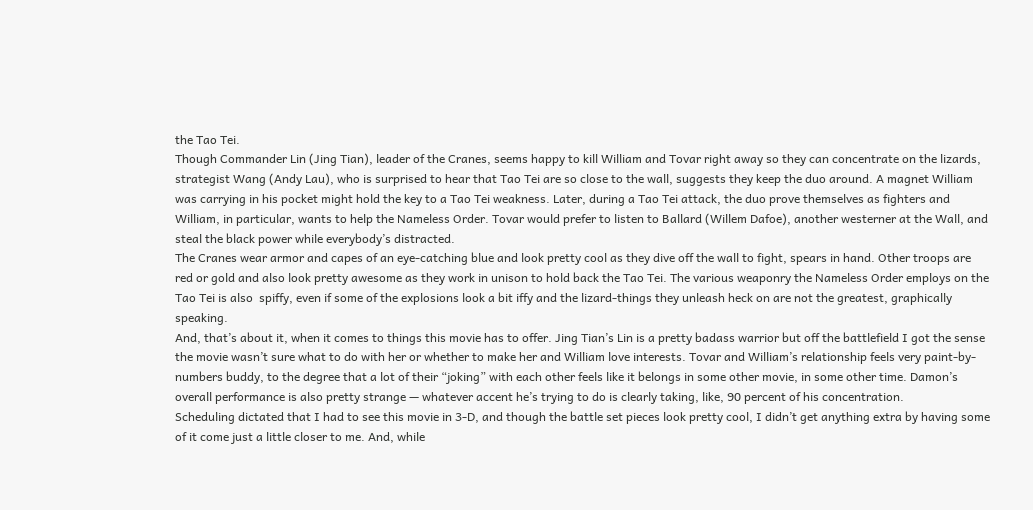the Tao Tei.
Though Commander Lin (Jing Tian), leader of the Cranes, seems happy to kill William and Tovar right away so they can concentrate on the lizards, strategist Wang (Andy Lau), who is surprised to hear that Tao Tei are so close to the wall, suggests they keep the duo around. A magnet William was carrying in his pocket might hold the key to a Tao Tei weakness. Later, during a Tao Tei attack, the duo prove themselves as fighters and William, in particular, wants to help the Nameless Order. Tovar would prefer to listen to Ballard (Willem Dafoe), another westerner at the Wall, and steal the black power while everybody’s distracted.
The Cranes wear armor and capes of an eye-catching blue and look pretty cool as they dive off the wall to fight, spears in hand. Other troops are red or gold and also look pretty awesome as they work in unison to hold back the Tao Tei. The various weaponry the Nameless Order employs on the Tao Tei is also  spiffy, even if some of the explosions look a bit iffy and the lizard-things they unleash heck on are not the greatest, graphically speaking.
And, that’s about it, when it comes to things this movie has to offer. Jing Tian’s Lin is a pretty badass warrior but off the battlefield I got the sense the movie wasn’t sure what to do with her or whether to make her and William love interests. Tovar and William’s relationship feels very paint-by-numbers buddy, to the degree that a lot of their “joking” with each other feels like it belongs in some other movie, in some other time. Damon’s overall performance is also pretty strange — whatever accent he’s trying to do is clearly taking, like, 90 percent of his concentration.
Scheduling dictated that I had to see this movie in 3-D, and though the battle set pieces look pretty cool, I didn’t get anything extra by having some of it come just a little closer to me. And, while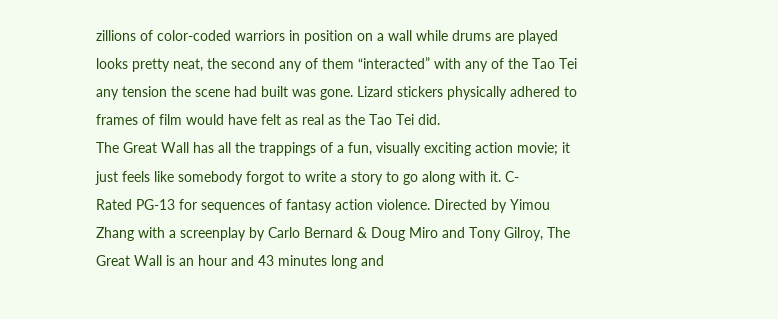zillions of color-coded warriors in position on a wall while drums are played looks pretty neat, the second any of them “interacted” with any of the Tao Tei any tension the scene had built was gone. Lizard stickers physically adhered to frames of film would have felt as real as the Tao Tei did.
The Great Wall has all the trappings of a fun, visually exciting action movie; it just feels like somebody forgot to write a story to go along with it. C-
Rated PG-13 for sequences of fantasy action violence. Directed by Yimou Zhang with a screenplay by Carlo Bernard & Doug Miro and Tony Gilroy, The Great Wall is an hour and 43 minutes long and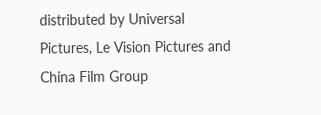distributed by Universal Pictures, Le Vision Pictures and China Film Group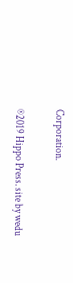Corporation.

®2019 Hippo Press. site by wedu